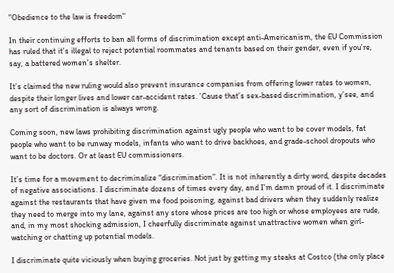"Obedience to the law is freedom"

In their continuing efforts to ban all forms of discrimination except anti-Americanism, the EU Commission has ruled that it’s illegal to reject potential roommates and tenants based on their gender, even if you’re, say, a battered women’s shelter.

It’s claimed the new ruling would also prevent insurance companies from offering lower rates to women, despite their longer lives and lower car-accident rates. ’Cause that’s sex-based discrimination, y’see, and any sort of discrimination is always wrong.

Coming soon, new laws prohibiting discrimination against ugly people who want to be cover models, fat people who want to be runway models, infants who want to drive backhoes, and grade-school dropouts who want to be doctors. Or at least EU commissioners.

It’s time for a movement to decriminalize “discrimination”. It is not inherently a dirty word, despite decades of negative associations. I discriminate dozens of times every day, and I’m damn proud of it. I discriminate against the restaurants that have given me food poisoning, against bad drivers when they suddenly realize they need to merge into my lane, against any store whose prices are too high or whose employees are rude, and, in my most shocking admission, I cheerfully discriminate against unattractive women when girl-watching or chatting up potential models.

I discriminate quite viciously when buying groceries. Not just by getting my steaks at Costco (the only place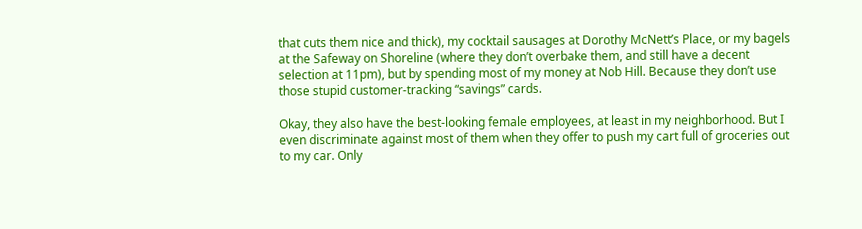that cuts them nice and thick), my cocktail sausages at Dorothy McNett’s Place, or my bagels at the Safeway on Shoreline (where they don’t overbake them, and still have a decent selection at 11pm), but by spending most of my money at Nob Hill. Because they don’t use those stupid customer-tracking “savings” cards.

Okay, they also have the best-looking female employees, at least in my neighborhood. But I even discriminate against most of them when they offer to push my cart full of groceries out to my car. Only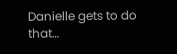Danielle gets to do that…